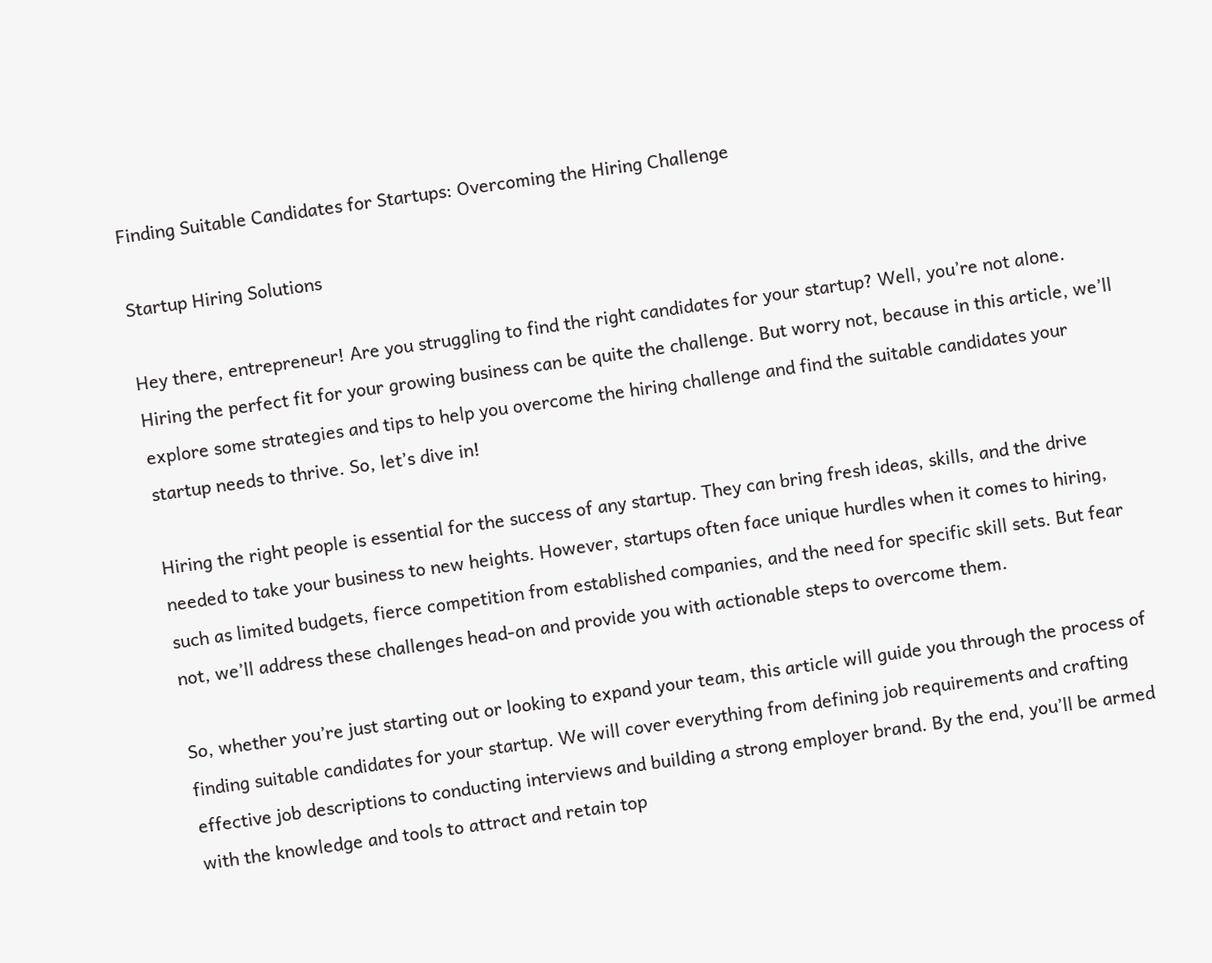Finding Suitable Candidates for Startups: Overcoming the Hiring Challenge

Startup Hiring Solutions

Hey there, entrepreneur! Are you struggling to find the right candidates for your startup? Well, you’re not alone. Hiring the perfect fit for your growing business can be quite the challenge. But worry not, because in this article, we’ll explore some strategies and tips to help you overcome the hiring challenge and find the suitable candidates your startup needs to thrive. So, let’s dive in!

Hiring the right people is essential for the success of any startup. They can bring fresh ideas, skills, and the drive needed to take your business to new heights. However, startups often face unique hurdles when it comes to hiring, such as limited budgets, fierce competition from established companies, and the need for specific skill sets. But fear not, we’ll address these challenges head-on and provide you with actionable steps to overcome them.

So, whether you’re just starting out or looking to expand your team, this article will guide you through the process of finding suitable candidates for your startup. We will cover everything from defining job requirements and crafting effective job descriptions to conducting interviews and building a strong employer brand. By the end, you’ll be armed with the knowledge and tools to attract and retain top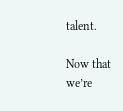talent.

Now that we’re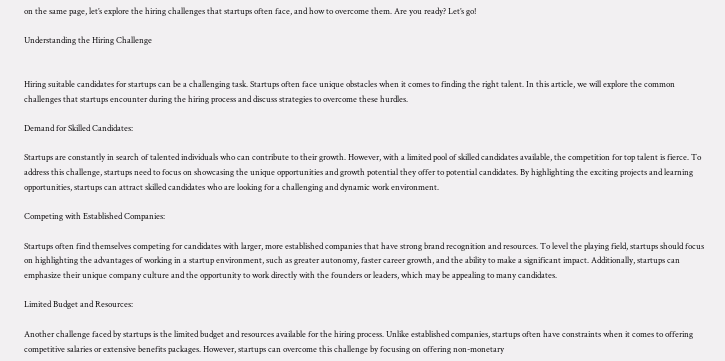on the same page, let’s explore the hiring challenges that startups often face, and how to overcome them. Are you ready? Let’s go!

Understanding the Hiring Challenge


Hiring suitable candidates for startups can be a challenging task. Startups often face unique obstacles when it comes to finding the right talent. In this article, we will explore the common challenges that startups encounter during the hiring process and discuss strategies to overcome these hurdles.

Demand for Skilled Candidates:

Startups are constantly in search of talented individuals who can contribute to their growth. However, with a limited pool of skilled candidates available, the competition for top talent is fierce. To address this challenge, startups need to focus on showcasing the unique opportunities and growth potential they offer to potential candidates. By highlighting the exciting projects and learning opportunities, startups can attract skilled candidates who are looking for a challenging and dynamic work environment.

Competing with Established Companies:

Startups often find themselves competing for candidates with larger, more established companies that have strong brand recognition and resources. To level the playing field, startups should focus on highlighting the advantages of working in a startup environment, such as greater autonomy, faster career growth, and the ability to make a significant impact. Additionally, startups can emphasize their unique company culture and the opportunity to work directly with the founders or leaders, which may be appealing to many candidates.

Limited Budget and Resources:

Another challenge faced by startups is the limited budget and resources available for the hiring process. Unlike established companies, startups often have constraints when it comes to offering competitive salaries or extensive benefits packages. However, startups can overcome this challenge by focusing on offering non-monetary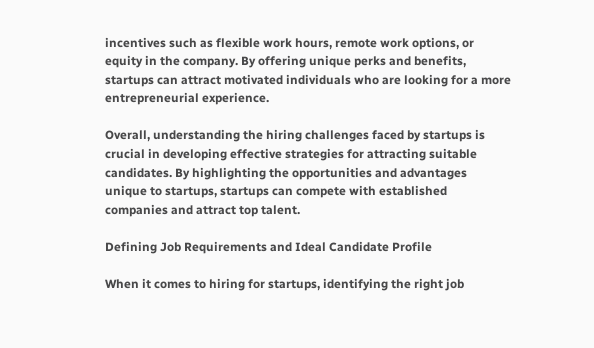incentives such as flexible work hours, remote work options, or equity in the company. By offering unique perks and benefits, startups can attract motivated individuals who are looking for a more entrepreneurial experience.

Overall, understanding the hiring challenges faced by startups is crucial in developing effective strategies for attracting suitable candidates. By highlighting the opportunities and advantages unique to startups, startups can compete with established companies and attract top talent.

Defining Job Requirements and Ideal Candidate Profile

When it comes to hiring for startups, identifying the right job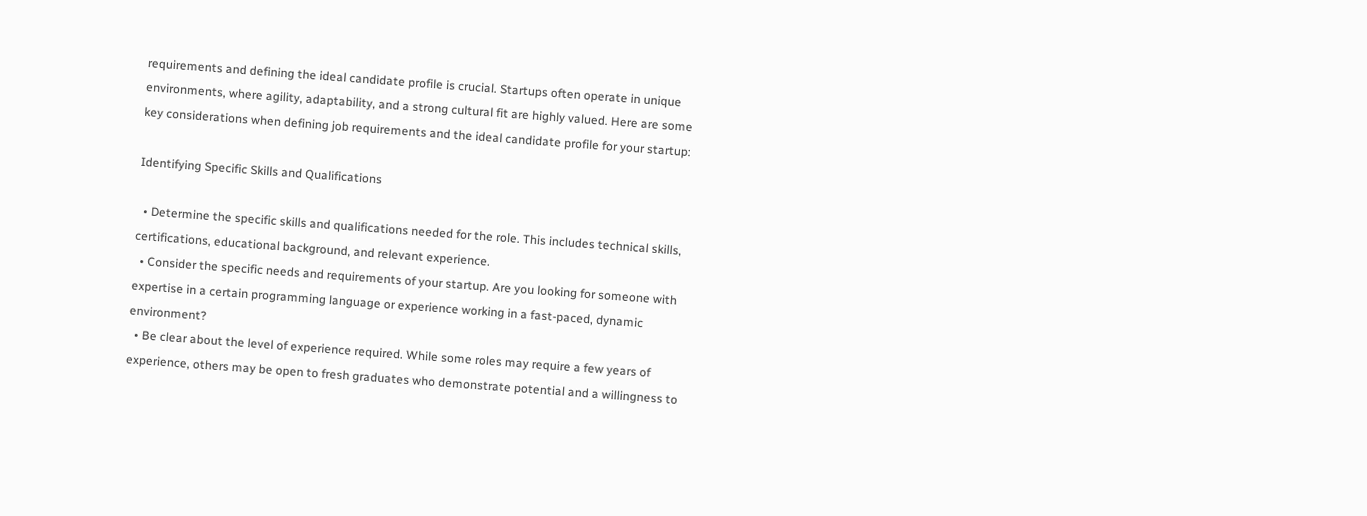requirements and defining the ideal candidate profile is crucial. Startups often operate in unique environments, where agility, adaptability, and a strong cultural fit are highly valued. Here are some key considerations when defining job requirements and the ideal candidate profile for your startup:

Identifying Specific Skills and Qualifications

  • Determine the specific skills and qualifications needed for the role. This includes technical skills, certifications, educational background, and relevant experience.
  • Consider the specific needs and requirements of your startup. Are you looking for someone with expertise in a certain programming language or experience working in a fast-paced, dynamic environment?
  • Be clear about the level of experience required. While some roles may require a few years of experience, others may be open to fresh graduates who demonstrate potential and a willingness to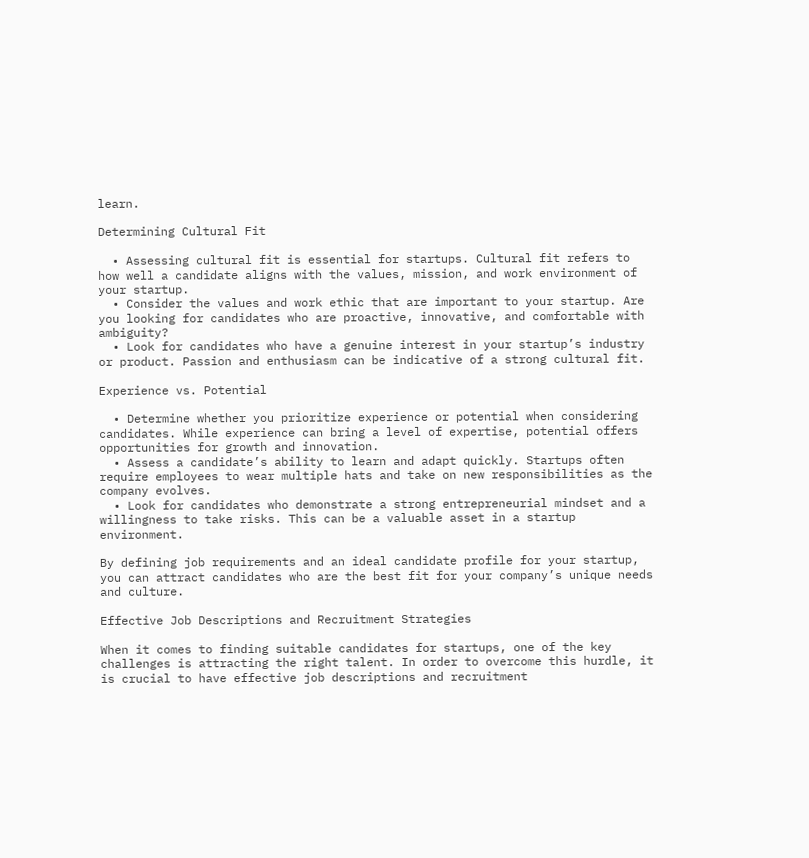learn.

Determining Cultural Fit

  • Assessing cultural fit is essential for startups. Cultural fit refers to how well a candidate aligns with the values, mission, and work environment of your startup.
  • Consider the values and work ethic that are important to your startup. Are you looking for candidates who are proactive, innovative, and comfortable with ambiguity?
  • Look for candidates who have a genuine interest in your startup’s industry or product. Passion and enthusiasm can be indicative of a strong cultural fit.

Experience vs. Potential

  • Determine whether you prioritize experience or potential when considering candidates. While experience can bring a level of expertise, potential offers opportunities for growth and innovation.
  • Assess a candidate’s ability to learn and adapt quickly. Startups often require employees to wear multiple hats and take on new responsibilities as the company evolves.
  • Look for candidates who demonstrate a strong entrepreneurial mindset and a willingness to take risks. This can be a valuable asset in a startup environment.

By defining job requirements and an ideal candidate profile for your startup, you can attract candidates who are the best fit for your company’s unique needs and culture.

Effective Job Descriptions and Recruitment Strategies

When it comes to finding suitable candidates for startups, one of the key challenges is attracting the right talent. In order to overcome this hurdle, it is crucial to have effective job descriptions and recruitment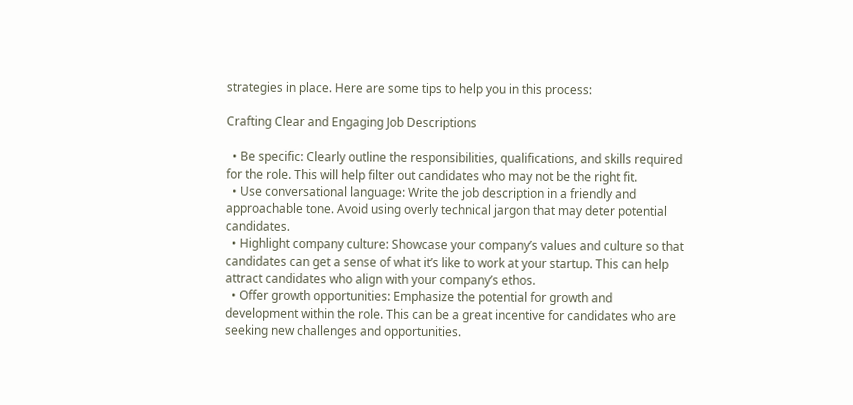strategies in place. Here are some tips to help you in this process:

Crafting Clear and Engaging Job Descriptions

  • Be specific: Clearly outline the responsibilities, qualifications, and skills required for the role. This will help filter out candidates who may not be the right fit.
  • Use conversational language: Write the job description in a friendly and approachable tone. Avoid using overly technical jargon that may deter potential candidates.
  • Highlight company culture: Showcase your company’s values and culture so that candidates can get a sense of what it’s like to work at your startup. This can help attract candidates who align with your company’s ethos.
  • Offer growth opportunities: Emphasize the potential for growth and development within the role. This can be a great incentive for candidates who are seeking new challenges and opportunities.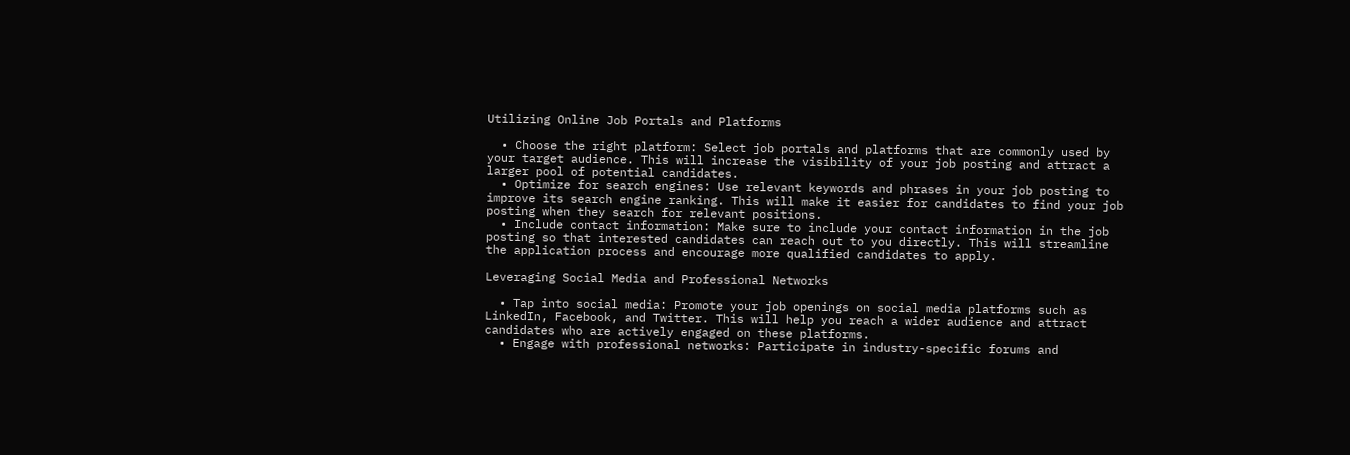Utilizing Online Job Portals and Platforms

  • Choose the right platform: Select job portals and platforms that are commonly used by your target audience. This will increase the visibility of your job posting and attract a larger pool of potential candidates.
  • Optimize for search engines: Use relevant keywords and phrases in your job posting to improve its search engine ranking. This will make it easier for candidates to find your job posting when they search for relevant positions.
  • Include contact information: Make sure to include your contact information in the job posting so that interested candidates can reach out to you directly. This will streamline the application process and encourage more qualified candidates to apply.

Leveraging Social Media and Professional Networks

  • Tap into social media: Promote your job openings on social media platforms such as LinkedIn, Facebook, and Twitter. This will help you reach a wider audience and attract candidates who are actively engaged on these platforms.
  • Engage with professional networks: Participate in industry-specific forums and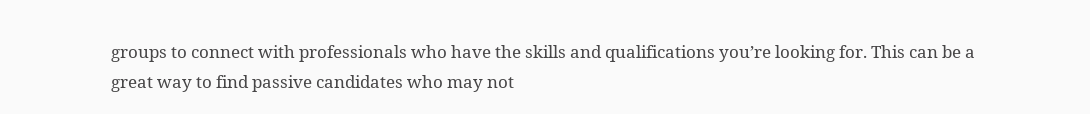groups to connect with professionals who have the skills and qualifications you’re looking for. This can be a great way to find passive candidates who may not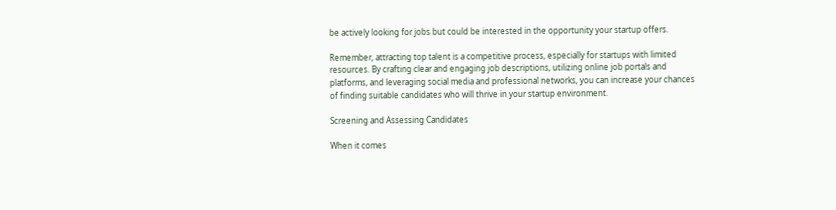be actively looking for jobs but could be interested in the opportunity your startup offers.

Remember, attracting top talent is a competitive process, especially for startups with limited resources. By crafting clear and engaging job descriptions, utilizing online job portals and platforms, and leveraging social media and professional networks, you can increase your chances of finding suitable candidates who will thrive in your startup environment.

Screening and Assessing Candidates

When it comes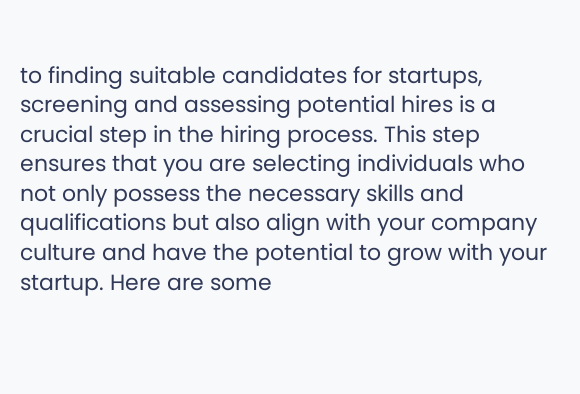to finding suitable candidates for startups, screening and assessing potential hires is a crucial step in the hiring process. This step ensures that you are selecting individuals who not only possess the necessary skills and qualifications but also align with your company culture and have the potential to grow with your startup. Here are some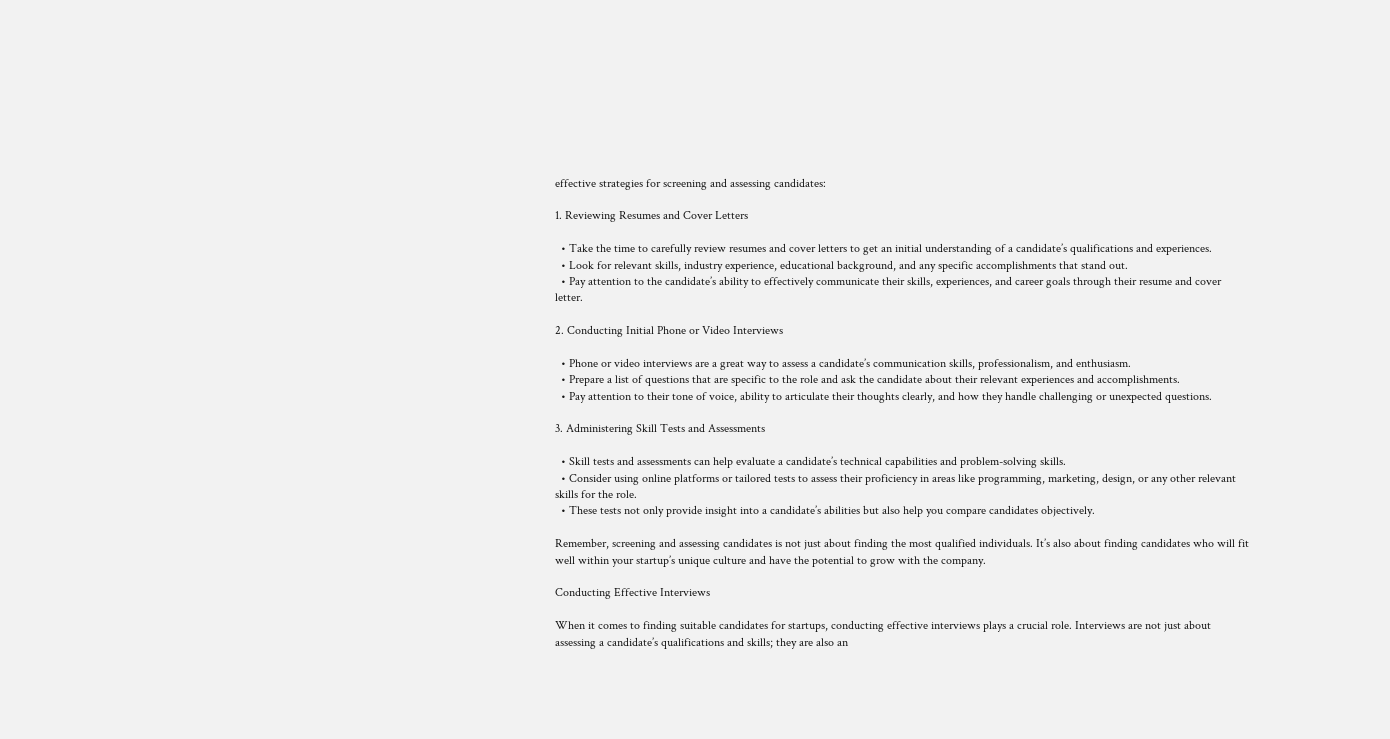effective strategies for screening and assessing candidates:

1. Reviewing Resumes and Cover Letters

  • Take the time to carefully review resumes and cover letters to get an initial understanding of a candidate’s qualifications and experiences.
  • Look for relevant skills, industry experience, educational background, and any specific accomplishments that stand out.
  • Pay attention to the candidate’s ability to effectively communicate their skills, experiences, and career goals through their resume and cover letter.

2. Conducting Initial Phone or Video Interviews

  • Phone or video interviews are a great way to assess a candidate’s communication skills, professionalism, and enthusiasm.
  • Prepare a list of questions that are specific to the role and ask the candidate about their relevant experiences and accomplishments.
  • Pay attention to their tone of voice, ability to articulate their thoughts clearly, and how they handle challenging or unexpected questions.

3. Administering Skill Tests and Assessments

  • Skill tests and assessments can help evaluate a candidate’s technical capabilities and problem-solving skills.
  • Consider using online platforms or tailored tests to assess their proficiency in areas like programming, marketing, design, or any other relevant skills for the role.
  • These tests not only provide insight into a candidate’s abilities but also help you compare candidates objectively.

Remember, screening and assessing candidates is not just about finding the most qualified individuals. It’s also about finding candidates who will fit well within your startup’s unique culture and have the potential to grow with the company.

Conducting Effective Interviews

When it comes to finding suitable candidates for startups, conducting effective interviews plays a crucial role. Interviews are not just about assessing a candidate’s qualifications and skills; they are also an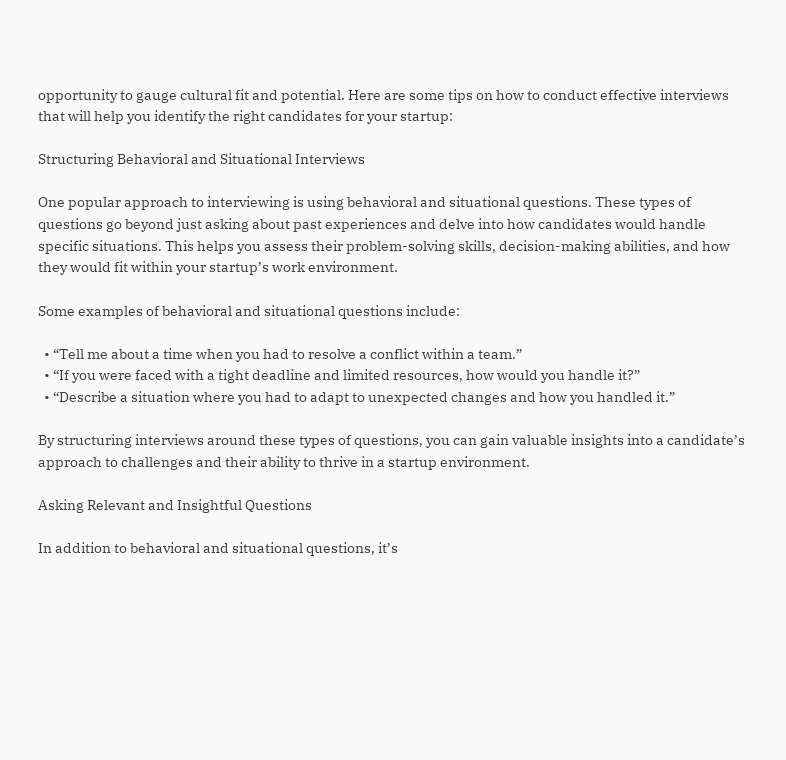opportunity to gauge cultural fit and potential. Here are some tips on how to conduct effective interviews that will help you identify the right candidates for your startup:

Structuring Behavioral and Situational Interviews

One popular approach to interviewing is using behavioral and situational questions. These types of questions go beyond just asking about past experiences and delve into how candidates would handle specific situations. This helps you assess their problem-solving skills, decision-making abilities, and how they would fit within your startup’s work environment.

Some examples of behavioral and situational questions include:

  • “Tell me about a time when you had to resolve a conflict within a team.”
  • “If you were faced with a tight deadline and limited resources, how would you handle it?”
  • “Describe a situation where you had to adapt to unexpected changes and how you handled it.”

By structuring interviews around these types of questions, you can gain valuable insights into a candidate’s approach to challenges and their ability to thrive in a startup environment.

Asking Relevant and Insightful Questions

In addition to behavioral and situational questions, it’s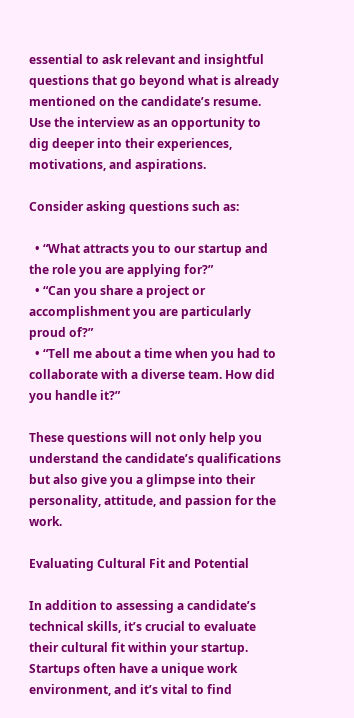essential to ask relevant and insightful questions that go beyond what is already mentioned on the candidate’s resume. Use the interview as an opportunity to dig deeper into their experiences, motivations, and aspirations.

Consider asking questions such as:

  • “What attracts you to our startup and the role you are applying for?”
  • “Can you share a project or accomplishment you are particularly proud of?”
  • “Tell me about a time when you had to collaborate with a diverse team. How did you handle it?”

These questions will not only help you understand the candidate’s qualifications but also give you a glimpse into their personality, attitude, and passion for the work.

Evaluating Cultural Fit and Potential

In addition to assessing a candidate’s technical skills, it’s crucial to evaluate their cultural fit within your startup. Startups often have a unique work environment, and it’s vital to find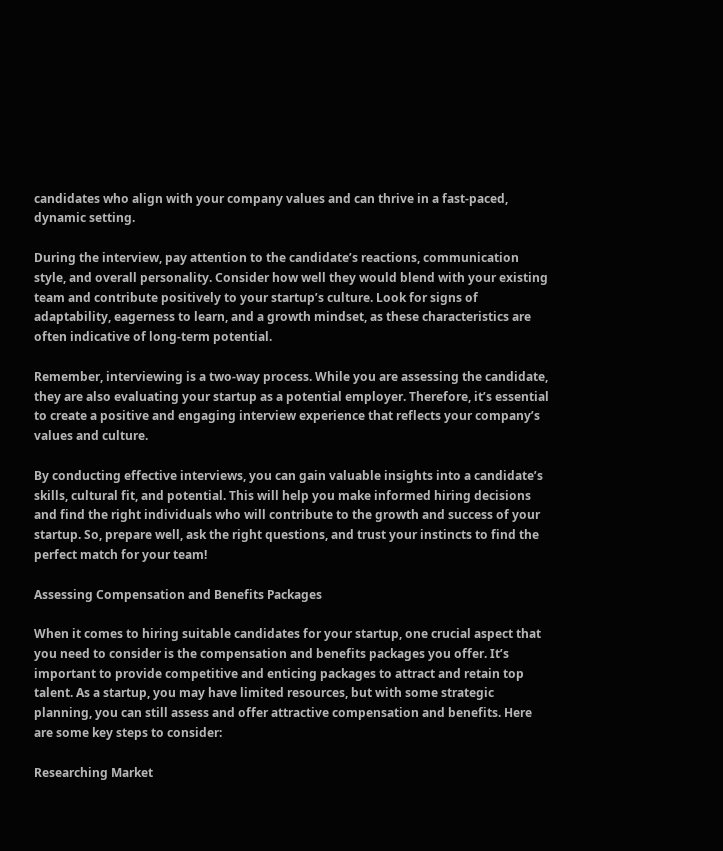candidates who align with your company values and can thrive in a fast-paced, dynamic setting.

During the interview, pay attention to the candidate’s reactions, communication style, and overall personality. Consider how well they would blend with your existing team and contribute positively to your startup’s culture. Look for signs of adaptability, eagerness to learn, and a growth mindset, as these characteristics are often indicative of long-term potential.

Remember, interviewing is a two-way process. While you are assessing the candidate, they are also evaluating your startup as a potential employer. Therefore, it’s essential to create a positive and engaging interview experience that reflects your company’s values and culture.

By conducting effective interviews, you can gain valuable insights into a candidate’s skills, cultural fit, and potential. This will help you make informed hiring decisions and find the right individuals who will contribute to the growth and success of your startup. So, prepare well, ask the right questions, and trust your instincts to find the perfect match for your team!

Assessing Compensation and Benefits Packages

When it comes to hiring suitable candidates for your startup, one crucial aspect that you need to consider is the compensation and benefits packages you offer. It’s important to provide competitive and enticing packages to attract and retain top talent. As a startup, you may have limited resources, but with some strategic planning, you can still assess and offer attractive compensation and benefits. Here are some key steps to consider:

Researching Market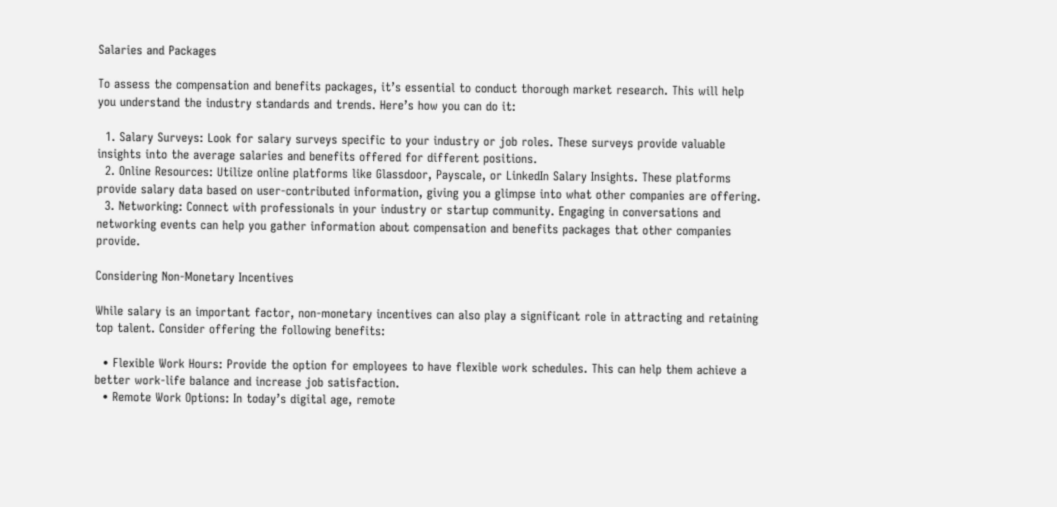Salaries and Packages

To assess the compensation and benefits packages, it’s essential to conduct thorough market research. This will help you understand the industry standards and trends. Here’s how you can do it:

  1. Salary Surveys: Look for salary surveys specific to your industry or job roles. These surveys provide valuable insights into the average salaries and benefits offered for different positions.
  2. Online Resources: Utilize online platforms like Glassdoor, Payscale, or LinkedIn Salary Insights. These platforms provide salary data based on user-contributed information, giving you a glimpse into what other companies are offering.
  3. Networking: Connect with professionals in your industry or startup community. Engaging in conversations and networking events can help you gather information about compensation and benefits packages that other companies provide.

Considering Non-Monetary Incentives

While salary is an important factor, non-monetary incentives can also play a significant role in attracting and retaining top talent. Consider offering the following benefits:

  • Flexible Work Hours: Provide the option for employees to have flexible work schedules. This can help them achieve a better work-life balance and increase job satisfaction.
  • Remote Work Options: In today’s digital age, remote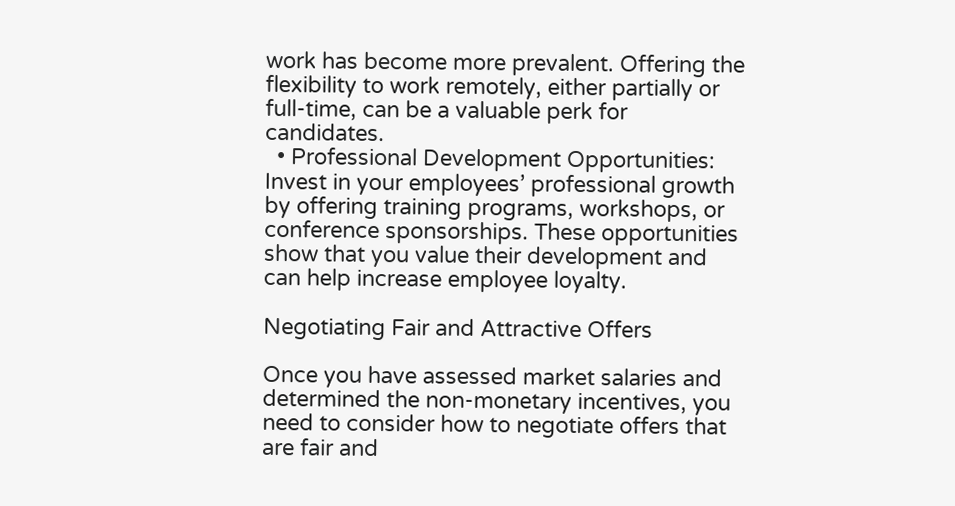work has become more prevalent. Offering the flexibility to work remotely, either partially or full-time, can be a valuable perk for candidates.
  • Professional Development Opportunities: Invest in your employees’ professional growth by offering training programs, workshops, or conference sponsorships. These opportunities show that you value their development and can help increase employee loyalty.

Negotiating Fair and Attractive Offers

Once you have assessed market salaries and determined the non-monetary incentives, you need to consider how to negotiate offers that are fair and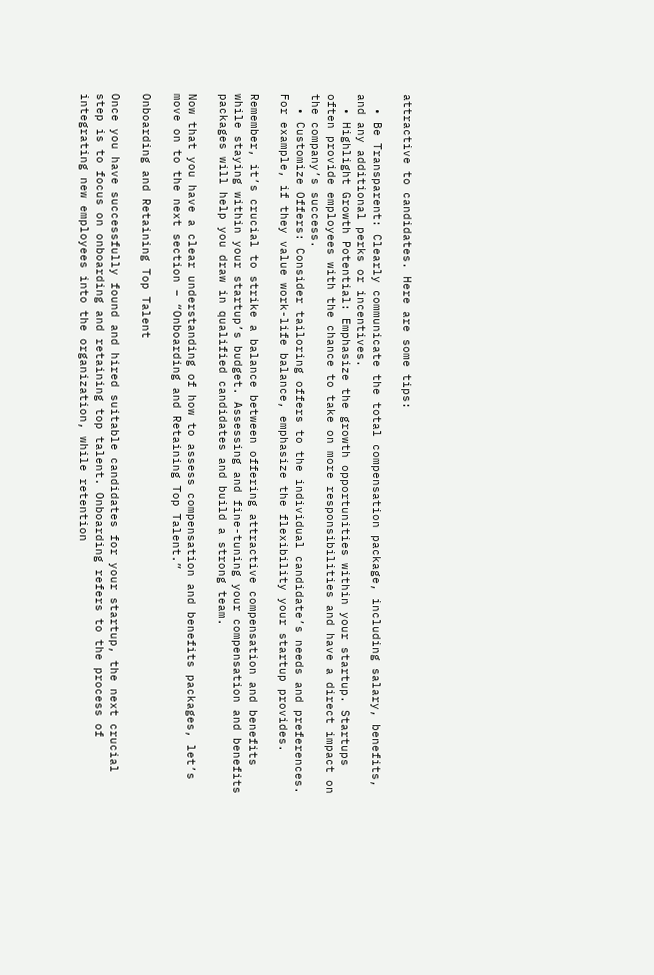attractive to candidates. Here are some tips:

  • Be Transparent: Clearly communicate the total compensation package, including salary, benefits, and any additional perks or incentives.
  • Highlight Growth Potential: Emphasize the growth opportunities within your startup. Startups often provide employees with the chance to take on more responsibilities and have a direct impact on the company’s success.
  • Customize Offers: Consider tailoring offers to the individual candidate’s needs and preferences. For example, if they value work-life balance, emphasize the flexibility your startup provides.

Remember, it’s crucial to strike a balance between offering attractive compensation and benefits while staying within your startup’s budget. Assessing and fine-tuning your compensation and benefits packages will help you draw in qualified candidates and build a strong team.

Now that you have a clear understanding of how to assess compensation and benefits packages, let’s move on to the next section – “Onboarding and Retaining Top Talent.”

Onboarding and Retaining Top Talent

Once you have successfully found and hired suitable candidates for your startup, the next crucial step is to focus on onboarding and retaining top talent. Onboarding refers to the process of integrating new employees into the organization, while retention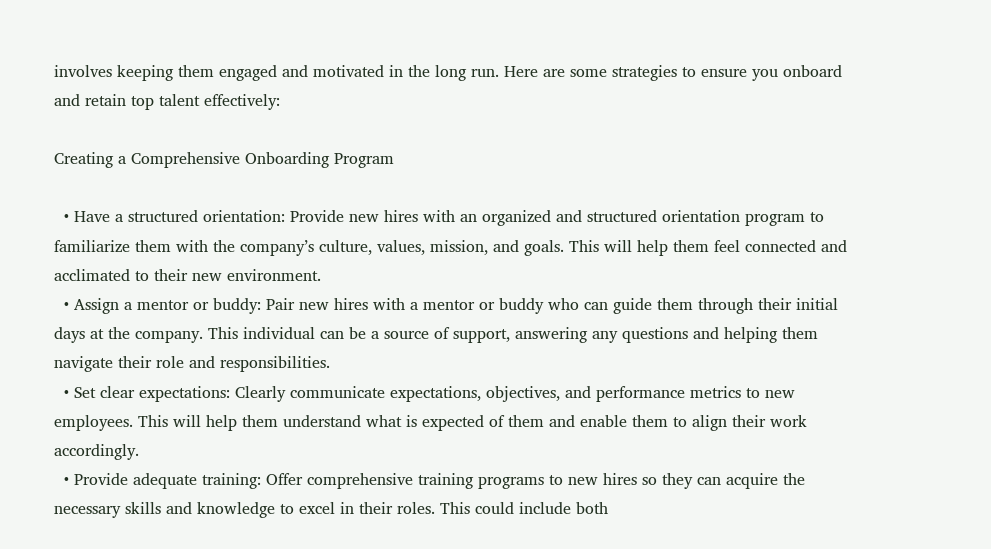involves keeping them engaged and motivated in the long run. Here are some strategies to ensure you onboard and retain top talent effectively:

Creating a Comprehensive Onboarding Program

  • Have a structured orientation: Provide new hires with an organized and structured orientation program to familiarize them with the company’s culture, values, mission, and goals. This will help them feel connected and acclimated to their new environment.
  • Assign a mentor or buddy: Pair new hires with a mentor or buddy who can guide them through their initial days at the company. This individual can be a source of support, answering any questions and helping them navigate their role and responsibilities.
  • Set clear expectations: Clearly communicate expectations, objectives, and performance metrics to new employees. This will help them understand what is expected of them and enable them to align their work accordingly.
  • Provide adequate training: Offer comprehensive training programs to new hires so they can acquire the necessary skills and knowledge to excel in their roles. This could include both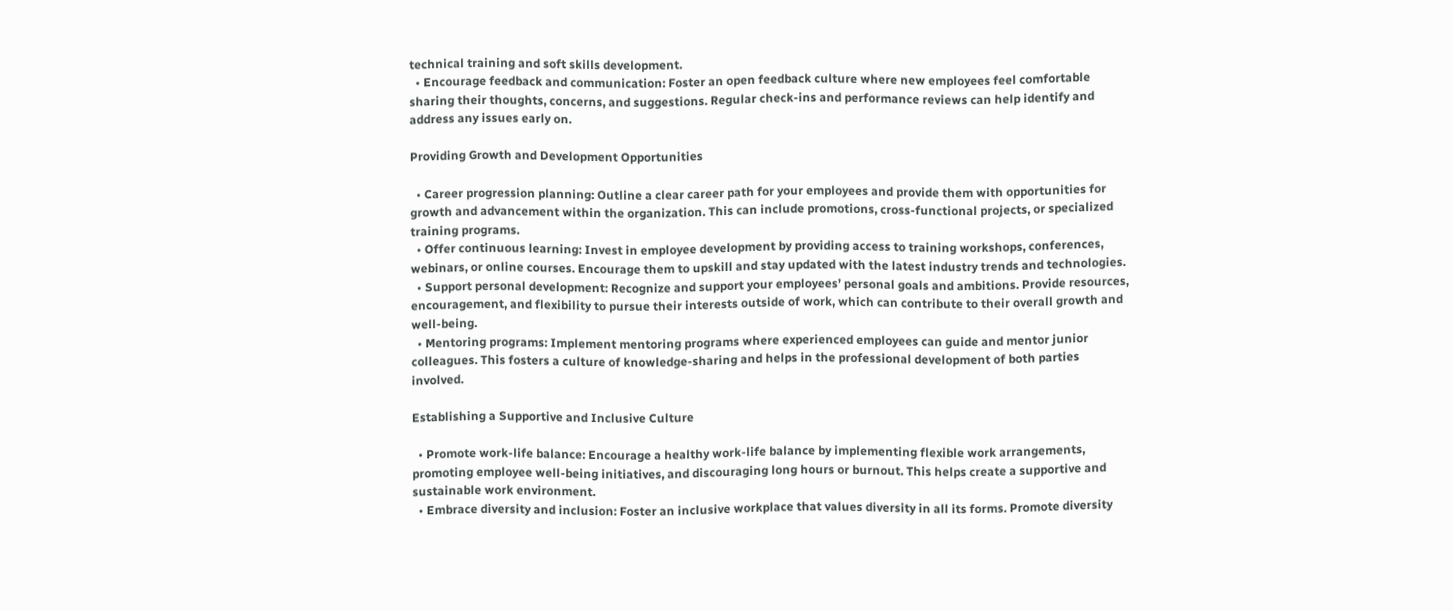technical training and soft skills development.
  • Encourage feedback and communication: Foster an open feedback culture where new employees feel comfortable sharing their thoughts, concerns, and suggestions. Regular check-ins and performance reviews can help identify and address any issues early on.

Providing Growth and Development Opportunities

  • Career progression planning: Outline a clear career path for your employees and provide them with opportunities for growth and advancement within the organization. This can include promotions, cross-functional projects, or specialized training programs.
  • Offer continuous learning: Invest in employee development by providing access to training workshops, conferences, webinars, or online courses. Encourage them to upskill and stay updated with the latest industry trends and technologies.
  • Support personal development: Recognize and support your employees’ personal goals and ambitions. Provide resources, encouragement, and flexibility to pursue their interests outside of work, which can contribute to their overall growth and well-being.
  • Mentoring programs: Implement mentoring programs where experienced employees can guide and mentor junior colleagues. This fosters a culture of knowledge-sharing and helps in the professional development of both parties involved.

Establishing a Supportive and Inclusive Culture

  • Promote work-life balance: Encourage a healthy work-life balance by implementing flexible work arrangements, promoting employee well-being initiatives, and discouraging long hours or burnout. This helps create a supportive and sustainable work environment.
  • Embrace diversity and inclusion: Foster an inclusive workplace that values diversity in all its forms. Promote diversity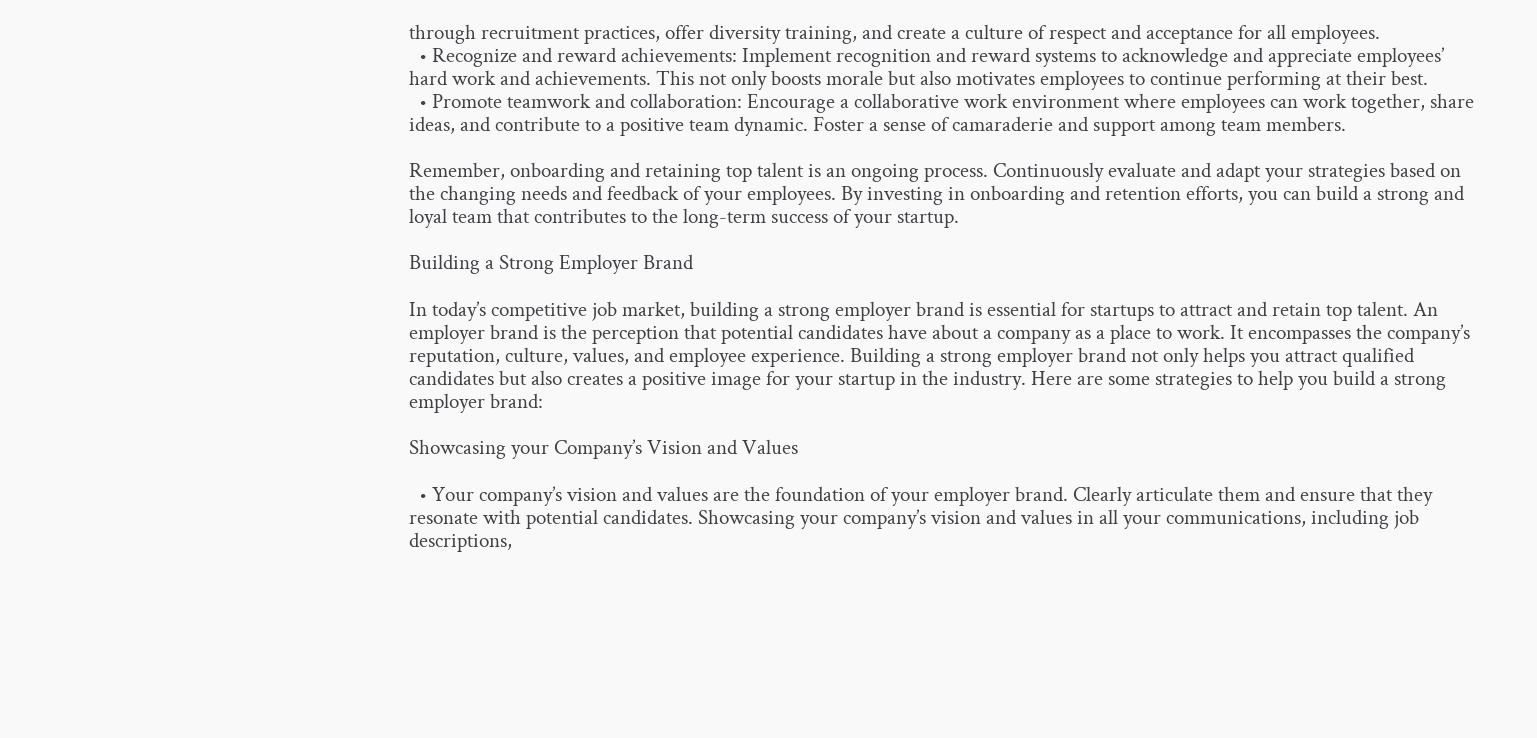through recruitment practices, offer diversity training, and create a culture of respect and acceptance for all employees.
  • Recognize and reward achievements: Implement recognition and reward systems to acknowledge and appreciate employees’ hard work and achievements. This not only boosts morale but also motivates employees to continue performing at their best.
  • Promote teamwork and collaboration: Encourage a collaborative work environment where employees can work together, share ideas, and contribute to a positive team dynamic. Foster a sense of camaraderie and support among team members.

Remember, onboarding and retaining top talent is an ongoing process. Continuously evaluate and adapt your strategies based on the changing needs and feedback of your employees. By investing in onboarding and retention efforts, you can build a strong and loyal team that contributes to the long-term success of your startup.

Building a Strong Employer Brand

In today’s competitive job market, building a strong employer brand is essential for startups to attract and retain top talent. An employer brand is the perception that potential candidates have about a company as a place to work. It encompasses the company’s reputation, culture, values, and employee experience. Building a strong employer brand not only helps you attract qualified candidates but also creates a positive image for your startup in the industry. Here are some strategies to help you build a strong employer brand:

Showcasing your Company’s Vision and Values

  • Your company’s vision and values are the foundation of your employer brand. Clearly articulate them and ensure that they resonate with potential candidates. Showcasing your company’s vision and values in all your communications, including job descriptions,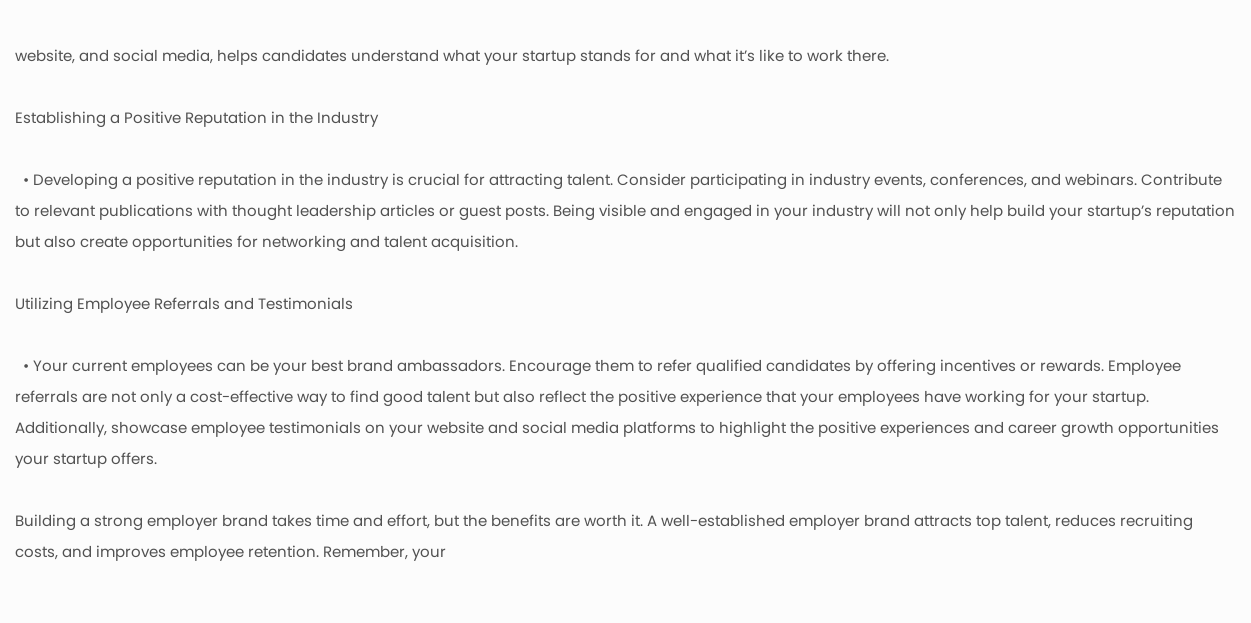website, and social media, helps candidates understand what your startup stands for and what it’s like to work there.

Establishing a Positive Reputation in the Industry

  • Developing a positive reputation in the industry is crucial for attracting talent. Consider participating in industry events, conferences, and webinars. Contribute to relevant publications with thought leadership articles or guest posts. Being visible and engaged in your industry will not only help build your startup’s reputation but also create opportunities for networking and talent acquisition.

Utilizing Employee Referrals and Testimonials

  • Your current employees can be your best brand ambassadors. Encourage them to refer qualified candidates by offering incentives or rewards. Employee referrals are not only a cost-effective way to find good talent but also reflect the positive experience that your employees have working for your startup. Additionally, showcase employee testimonials on your website and social media platforms to highlight the positive experiences and career growth opportunities your startup offers.

Building a strong employer brand takes time and effort, but the benefits are worth it. A well-established employer brand attracts top talent, reduces recruiting costs, and improves employee retention. Remember, your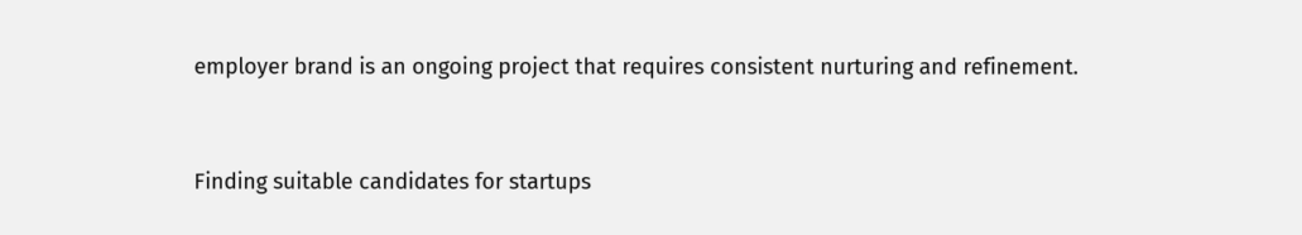employer brand is an ongoing project that requires consistent nurturing and refinement.


Finding suitable candidates for startups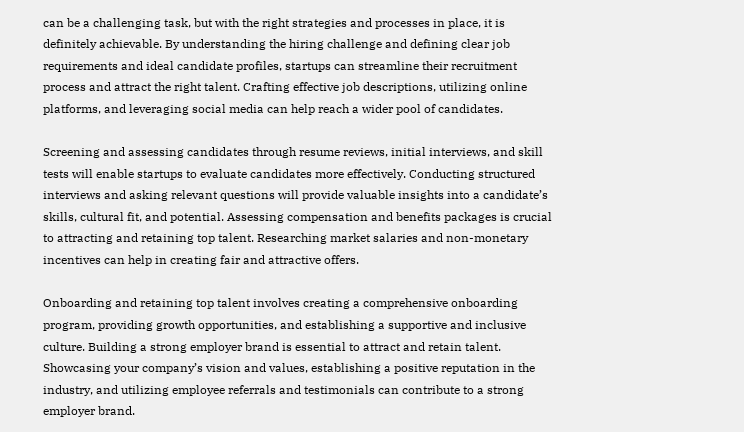can be a challenging task, but with the right strategies and processes in place, it is definitely achievable. By understanding the hiring challenge and defining clear job requirements and ideal candidate profiles, startups can streamline their recruitment process and attract the right talent. Crafting effective job descriptions, utilizing online platforms, and leveraging social media can help reach a wider pool of candidates.

Screening and assessing candidates through resume reviews, initial interviews, and skill tests will enable startups to evaluate candidates more effectively. Conducting structured interviews and asking relevant questions will provide valuable insights into a candidate’s skills, cultural fit, and potential. Assessing compensation and benefits packages is crucial to attracting and retaining top talent. Researching market salaries and non-monetary incentives can help in creating fair and attractive offers.

Onboarding and retaining top talent involves creating a comprehensive onboarding program, providing growth opportunities, and establishing a supportive and inclusive culture. Building a strong employer brand is essential to attract and retain talent. Showcasing your company’s vision and values, establishing a positive reputation in the industry, and utilizing employee referrals and testimonials can contribute to a strong employer brand.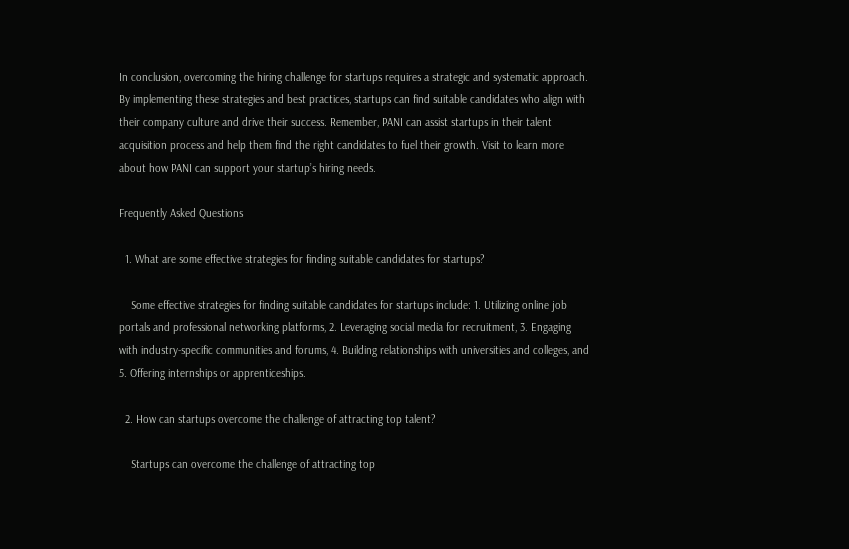In conclusion, overcoming the hiring challenge for startups requires a strategic and systematic approach. By implementing these strategies and best practices, startups can find suitable candidates who align with their company culture and drive their success. Remember, PANI can assist startups in their talent acquisition process and help them find the right candidates to fuel their growth. Visit to learn more about how PANI can support your startup’s hiring needs.

Frequently Asked Questions

  1. What are some effective strategies for finding suitable candidates for startups?

    Some effective strategies for finding suitable candidates for startups include: 1. Utilizing online job portals and professional networking platforms, 2. Leveraging social media for recruitment, 3. Engaging with industry-specific communities and forums, 4. Building relationships with universities and colleges, and 5. Offering internships or apprenticeships.

  2. How can startups overcome the challenge of attracting top talent?

    Startups can overcome the challenge of attracting top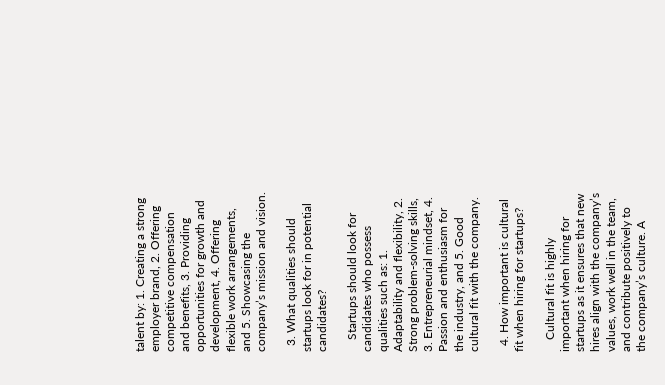talent by: 1. Creating a strong employer brand, 2. Offering competitive compensation and benefits, 3. Providing opportunities for growth and development, 4. Offering flexible work arrangements, and 5. Showcasing the company’s mission and vision.

  3. What qualities should startups look for in potential candidates?

    Startups should look for candidates who possess qualities such as: 1. Adaptability and flexibility, 2. Strong problem-solving skills, 3. Entrepreneurial mindset, 4. Passion and enthusiasm for the industry, and 5. Good cultural fit with the company.

  4. How important is cultural fit when hiring for startups?

    Cultural fit is highly important when hiring for startups as it ensures that new hires align with the company’s values, work well in the team, and contribute positively to the company’s culture. A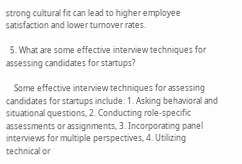strong cultural fit can lead to higher employee satisfaction and lower turnover rates.

  5. What are some effective interview techniques for assessing candidates for startups?

    Some effective interview techniques for assessing candidates for startups include: 1. Asking behavioral and situational questions, 2. Conducting role-specific assessments or assignments, 3. Incorporating panel interviews for multiple perspectives, 4. Utilizing technical or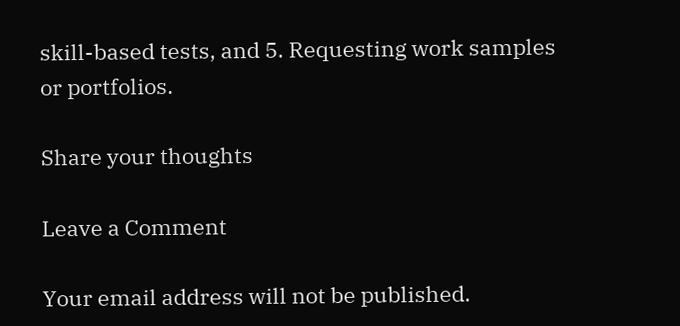skill-based tests, and 5. Requesting work samples or portfolios.

Share your thoughts

Leave a Comment

Your email address will not be published.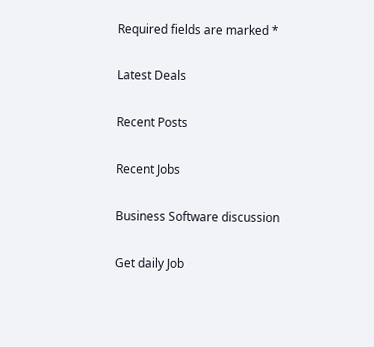Required fields are marked *

Latest Deals

Recent Posts

Recent Jobs

Business Software discussion

Get daily Job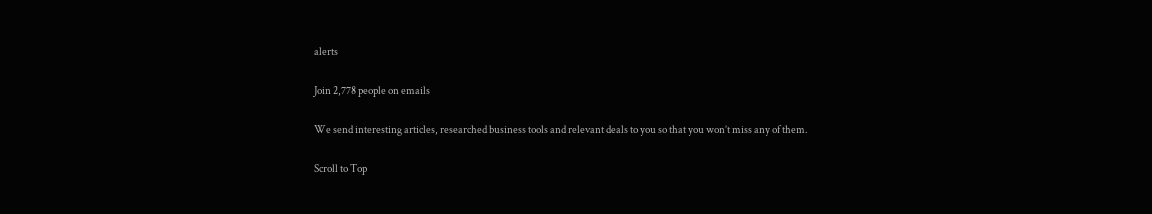alerts

Join 2,778 people on emails

We send interesting articles, researched business tools and relevant deals to you so that you won’t miss any of them.

Scroll to Top